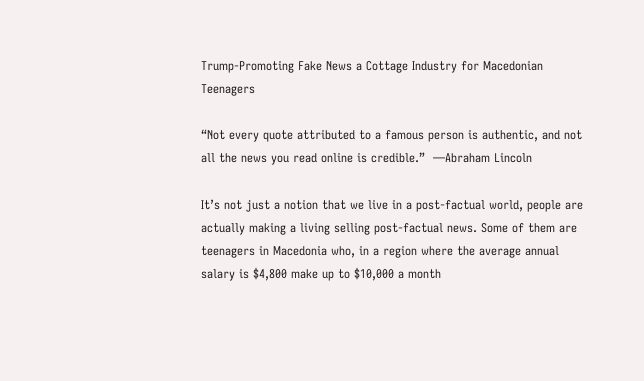Trump-Promoting Fake News a Cottage Industry for Macedonian Teenagers

“Not every quote attributed to a famous person is authentic, and not all the news you read online is credible.”  —Abraham Lincoln

It’s not just a notion that we live in a post-factual world, people are actually making a living selling post-factual news. Some of them are teenagers in Macedonia who, in a region where the average annual salary is $4,800 make up to $10,000 a month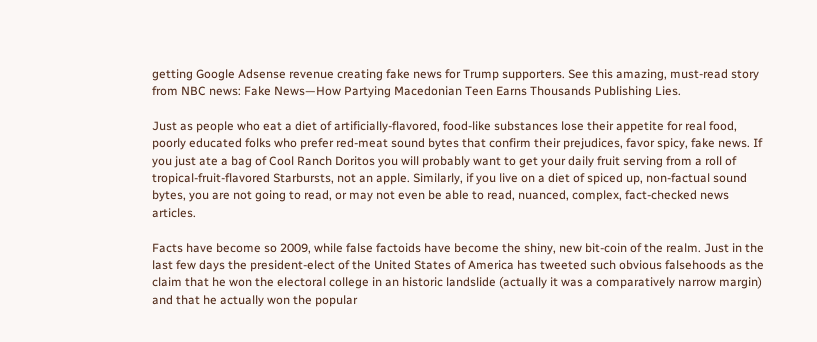getting Google Adsense revenue creating fake news for Trump supporters. See this amazing, must-read story from NBC news: Fake News—How Partying Macedonian Teen Earns Thousands Publishing Lies.

Just as people who eat a diet of artificially-flavored, food-like substances lose their appetite for real food, poorly educated folks who prefer red-meat sound bytes that confirm their prejudices, favor spicy, fake news. If you just ate a bag of Cool Ranch Doritos you will probably want to get your daily fruit serving from a roll of tropical-fruit-flavored Starbursts, not an apple. Similarly, if you live on a diet of spiced up, non-factual sound bytes, you are not going to read, or may not even be able to read, nuanced, complex, fact-checked news articles.

Facts have become so 2009, while false factoids have become the shiny, new bit-coin of the realm. Just in the last few days the president-elect of the United States of America has tweeted such obvious falsehoods as the claim that he won the electoral college in an historic landslide (actually it was a comparatively narrow margin) and that he actually won the popular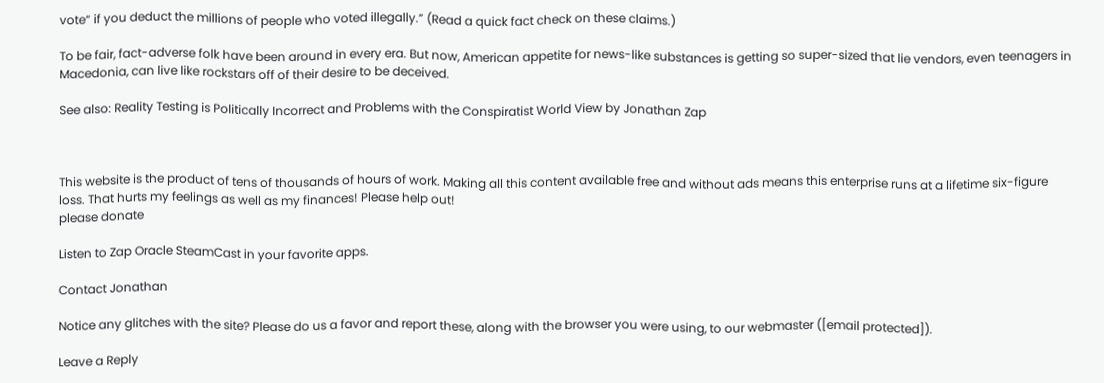vote“ if you deduct the millions of people who voted illegally.” (Read a quick fact check on these claims.)

To be fair, fact-adverse folk have been around in every era. But now, American appetite for news-like substances is getting so super-sized that lie vendors, even teenagers in Macedonia, can live like rockstars off of their desire to be deceived.

See also: Reality Testing is Politically Incorrect and Problems with the Conspiratist World View by Jonathan Zap



This website is the product of tens of thousands of hours of work. Making all this content available free and without ads means this enterprise runs at a lifetime six-figure loss. That hurts my feelings as well as my finances! Please help out!
please donate

Listen to Zap Oracle SteamCast in your favorite apps.

Contact Jonathan

Notice any glitches with the site? Please do us a favor and report these, along with the browser you were using, to our webmaster ([email protected]).

Leave a Reply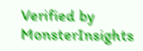Verified by MonsterInsights